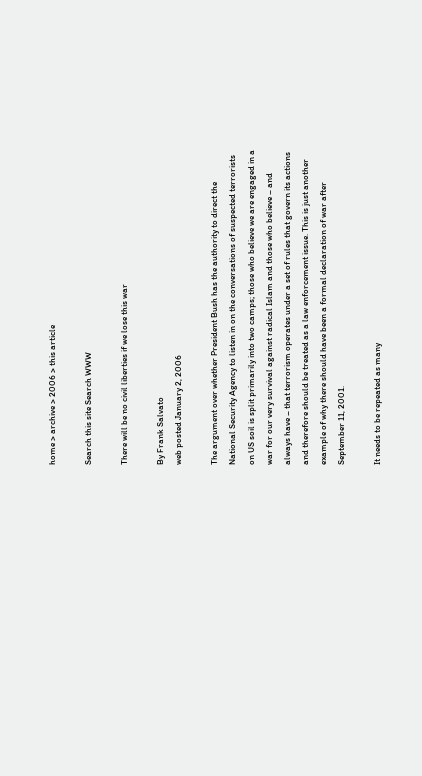home > archive > 2006 > this article

Search this site Search WWW

There will be no civil liberties if we lose this war

By Frank Salvato
web posted January 2, 2006

The argument over whether President Bush has the authority to direct the National Security Agency to listen in on the conversations of suspected terrorists on US soil is split primarily into two camps; those who believe we are engaged in a war for our very survival against radical Islam and those who believe – and always have – that terrorism operates under a set of rules that govern its actions and therefore should be treated as a law enforcement issue. This is just another example of why there should have been a formal declaration of war after September 11, 2001.

It needs to be repeated as many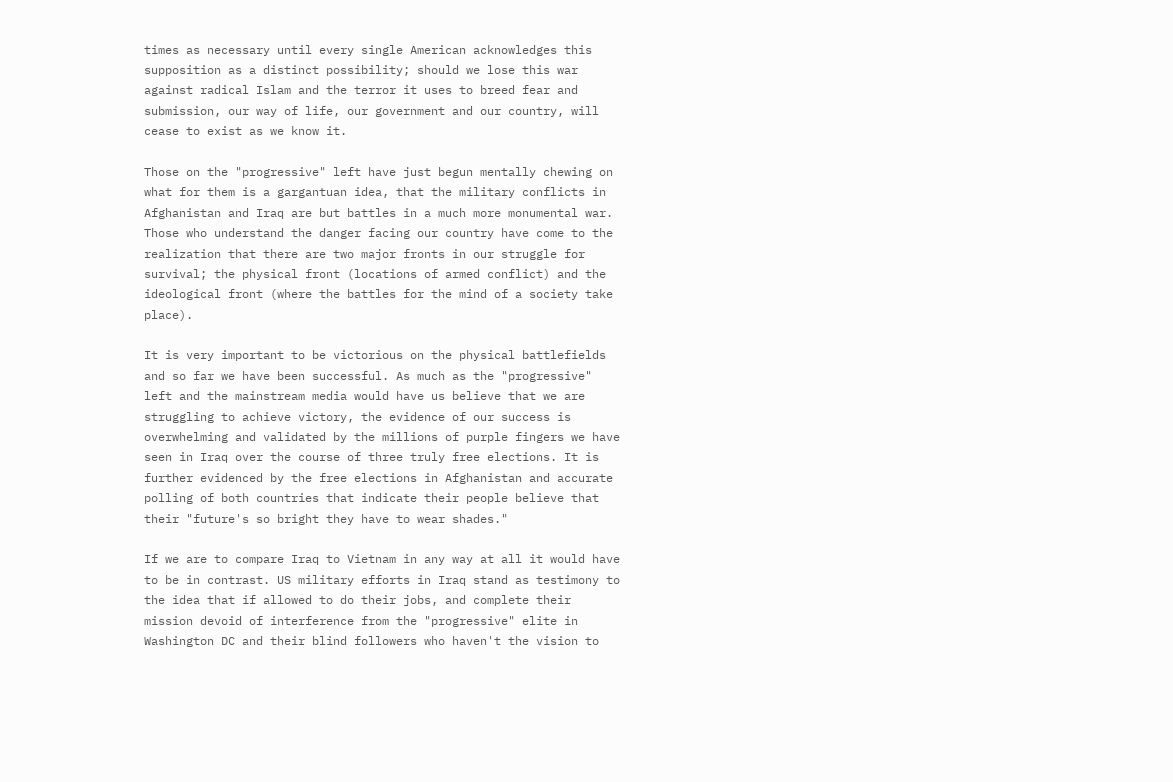times as necessary until every single American acknowledges this supposition as a distinct possibility; should we lose this war against radical Islam and the terror it uses to breed fear and submission, our way of life, our government and our country, will cease to exist as we know it.

Those on the "progressive" left have just begun mentally chewing on what for them is a gargantuan idea, that the military conflicts in Afghanistan and Iraq are but battles in a much more monumental war. Those who understand the danger facing our country have come to the realization that there are two major fronts in our struggle for survival; the physical front (locations of armed conflict) and the ideological front (where the battles for the mind of a society take place).

It is very important to be victorious on the physical battlefields and so far we have been successful. As much as the "progressive" left and the mainstream media would have us believe that we are struggling to achieve victory, the evidence of our success is overwhelming and validated by the millions of purple fingers we have seen in Iraq over the course of three truly free elections. It is further evidenced by the free elections in Afghanistan and accurate polling of both countries that indicate their people believe that their "future's so bright they have to wear shades."

If we are to compare Iraq to Vietnam in any way at all it would have to be in contrast. US military efforts in Iraq stand as testimony to the idea that if allowed to do their jobs, and complete their mission devoid of interference from the "progressive" elite in Washington DC and their blind followers who haven't the vision to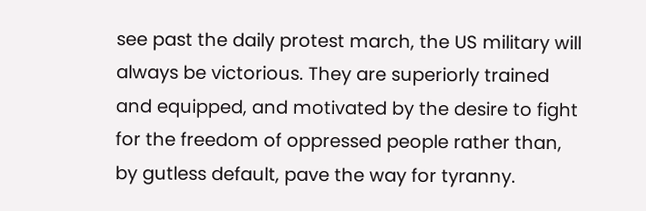see past the daily protest march, the US military will always be victorious. They are superiorly trained and equipped, and motivated by the desire to fight for the freedom of oppressed people rather than, by gutless default, pave the way for tyranny.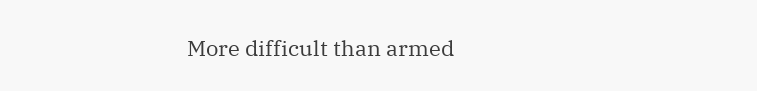More difficult than armed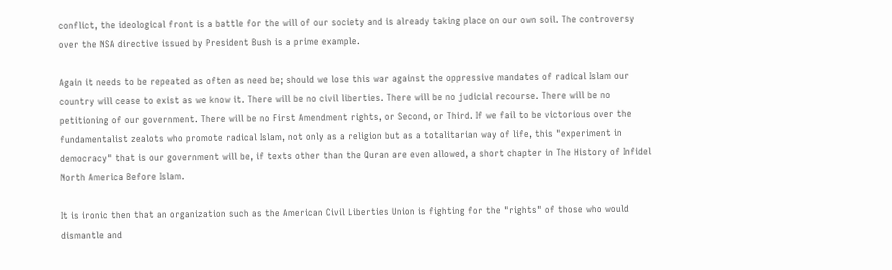conflict, the ideological front is a battle for the will of our society and is already taking place on our own soil. The controversy over the NSA directive issued by President Bush is a prime example.

Again it needs to be repeated as often as need be; should we lose this war against the oppressive mandates of radical Islam our country will cease to exist as we know it. There will be no civil liberties. There will be no judicial recourse. There will be no petitioning of our government. There will be no First Amendment rights, or Second, or Third. If we fail to be victorious over the fundamentalist zealots who promote radical Islam, not only as a religion but as a totalitarian way of life, this "experiment in democracy" that is our government will be, if texts other than the Quran are even allowed, a short chapter in The History of Infidel North America Before Islam.

It is ironic then that an organization such as the American Civil Liberties Union is fighting for the "rights" of those who would dismantle and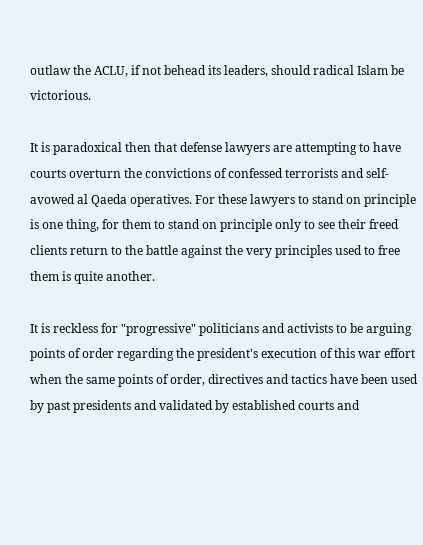outlaw the ACLU, if not behead its leaders, should radical Islam be victorious.

It is paradoxical then that defense lawyers are attempting to have courts overturn the convictions of confessed terrorists and self-avowed al Qaeda operatives. For these lawyers to stand on principle is one thing, for them to stand on principle only to see their freed clients return to the battle against the very principles used to free them is quite another.

It is reckless for "progressive" politicians and activists to be arguing points of order regarding the president's execution of this war effort when the same points of order, directives and tactics have been used by past presidents and validated by established courts and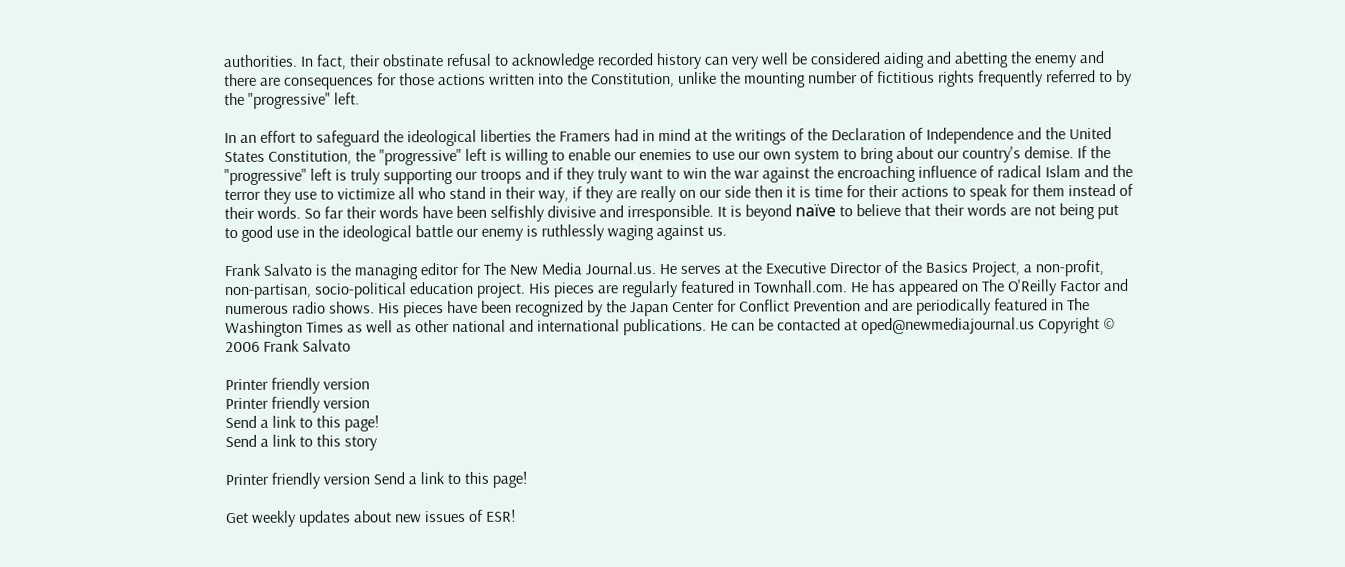authorities. In fact, their obstinate refusal to acknowledge recorded history can very well be considered aiding and abetting the enemy and there are consequences for those actions written into the Constitution, unlike the mounting number of fictitious rights frequently referred to by the "progressive" left.

In an effort to safeguard the ideological liberties the Framers had in mind at the writings of the Declaration of Independence and the United States Constitution, the "progressive" left is willing to enable our enemies to use our own system to bring about our country's demise. If the "progressive" left is truly supporting our troops and if they truly want to win the war against the encroaching influence of radical Islam and the terror they use to victimize all who stand in their way, if they are really on our side then it is time for their actions to speak for them instead of their words. So far their words have been selfishly divisive and irresponsible. It is beyond naïve to believe that their words are not being put to good use in the ideological battle our enemy is ruthlessly waging against us.

Frank Salvato is the managing editor for The New Media Journal.us. He serves at the Executive Director of the Basics Project, a non-profit, non-partisan, socio-political education project. His pieces are regularly featured in Townhall.com. He has appeared on The O'Reilly Factor and numerous radio shows. His pieces have been recognized by the Japan Center for Conflict Prevention and are periodically featured in The Washington Times as well as other national and international publications. He can be contacted at oped@newmediajournal.us Copyright © 2006 Frank Salvato

Printer friendly version
Printer friendly version
Send a link to this page!
Send a link to this story

Printer friendly version Send a link to this page!

Get weekly updates about new issues of ESR!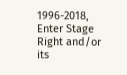1996-2018, Enter Stage Right and/or its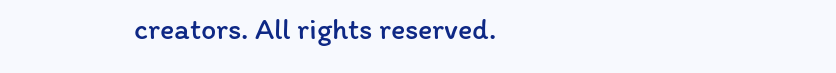creators. All rights reserved.